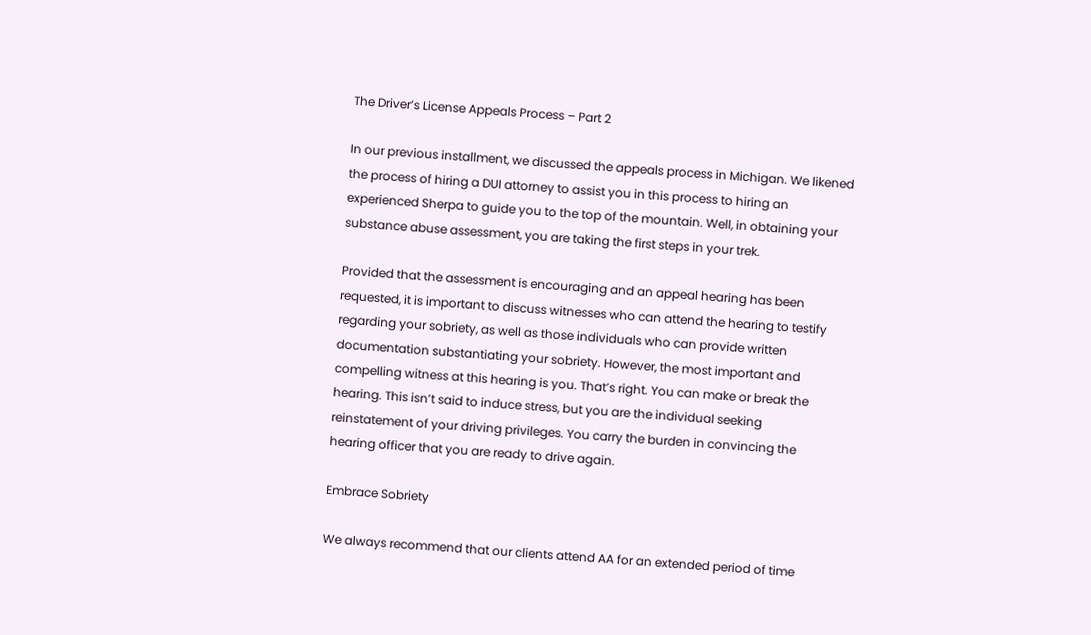The Driver’s License Appeals Process – Part 2

In our previous installment, we discussed the appeals process in Michigan. We likened the process of hiring a DUI attorney to assist you in this process to hiring an experienced Sherpa to guide you to the top of the mountain. Well, in obtaining your substance abuse assessment, you are taking the first steps in your trek.

Provided that the assessment is encouraging and an appeal hearing has been requested, it is important to discuss witnesses who can attend the hearing to testify regarding your sobriety, as well as those individuals who can provide written documentation substantiating your sobriety. However, the most important and compelling witness at this hearing is you. That’s right. You can make or break the hearing. This isn’t said to induce stress, but you are the individual seeking reinstatement of your driving privileges. You carry the burden in convincing the hearing officer that you are ready to drive again.

Embrace Sobriety

We always recommend that our clients attend AA for an extended period of time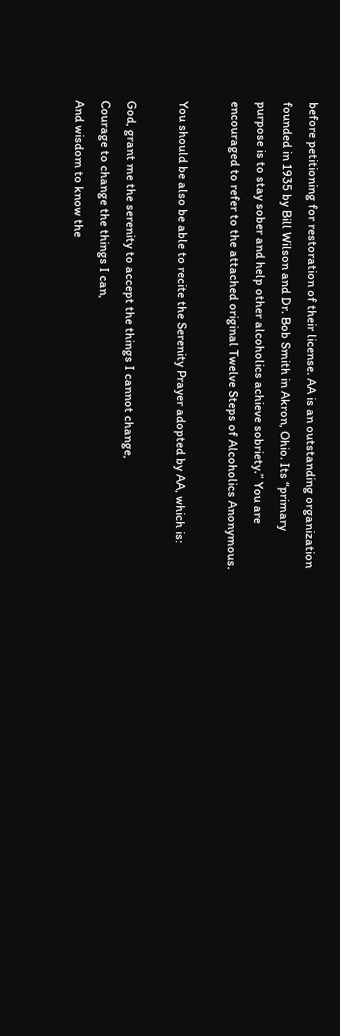before petitioning for restoration of their license. AA is an outstanding organization founded in 1935 by Bill Wilson and Dr. Bob Smith in Akron, Ohio. Its “primary purpose is to stay sober and help other alcoholics achieve sobriety.” You are encouraged to refer to the attached original Twelve Steps of Alcoholics Anonymous.

You should be also be able to recite the Serenity Prayer adopted by AA, which is:

God, grant me the serenity to accept the things I cannot change,
Courage to change the things I can,
And wisdom to know the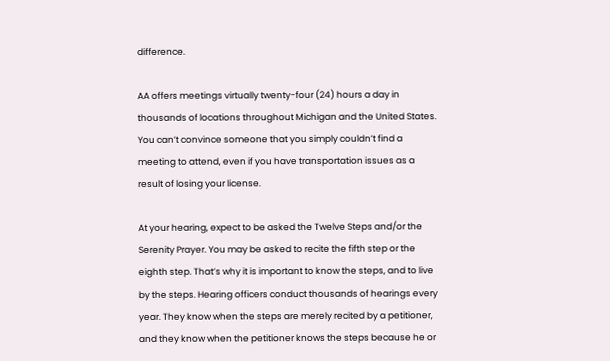difference.

AA offers meetings virtually twenty-four (24) hours a day in thousands of locations throughout Michigan and the United States. You can’t convince someone that you simply couldn’t find a meeting to attend, even if you have transportation issues as a result of losing your license.

At your hearing, expect to be asked the Twelve Steps and/or the Serenity Prayer. You may be asked to recite the fifth step or the eighth step. That’s why it is important to know the steps, and to live by the steps. Hearing officers conduct thousands of hearings every year. They know when the steps are merely recited by a petitioner, and they know when the petitioner knows the steps because he or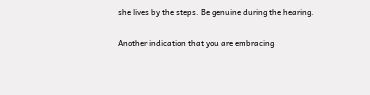she lives by the steps. Be genuine during the hearing.

Another indication that you are embracing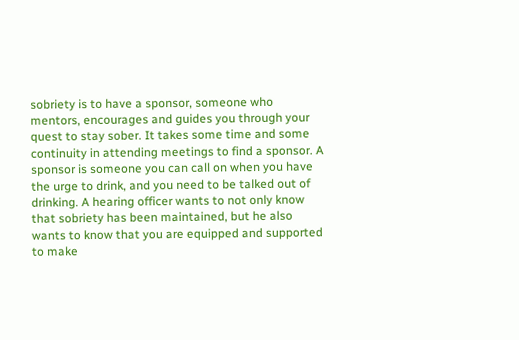sobriety is to have a sponsor, someone who mentors, encourages and guides you through your quest to stay sober. It takes some time and some continuity in attending meetings to find a sponsor. A sponsor is someone you can call on when you have the urge to drink, and you need to be talked out of drinking. A hearing officer wants to not only know that sobriety has been maintained, but he also wants to know that you are equipped and supported to make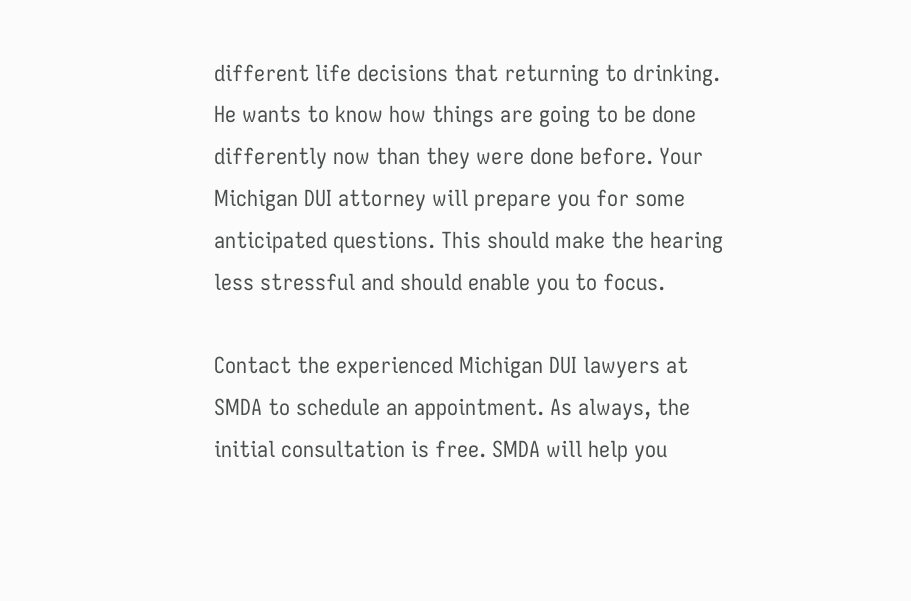different life decisions that returning to drinking. He wants to know how things are going to be done differently now than they were done before. Your Michigan DUI attorney will prepare you for some anticipated questions. This should make the hearing less stressful and should enable you to focus.

Contact the experienced Michigan DUI lawyers at SMDA to schedule an appointment. As always, the initial consultation is free. SMDA will help you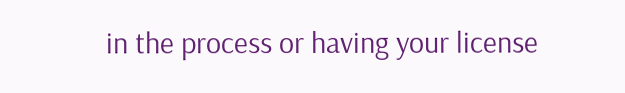in the process or having your license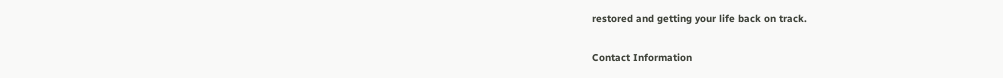restored and getting your life back on track.

Contact Information